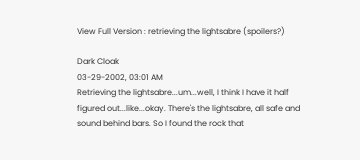View Full Version : retrieving the lightsabre (spoilers?)

Dark Cloak
03-29-2002, 03:01 AM
Retrieving the lightsabre...um...well, I think I have it half figured out...like...okay. There's the lightsabre, all safe and sound behind bars. So I found the rock that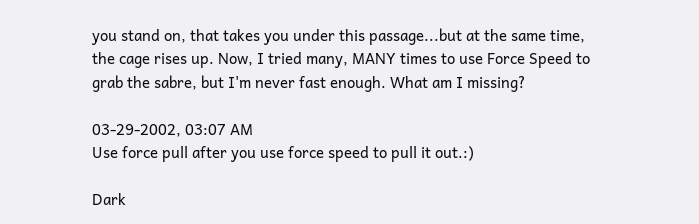you stand on, that takes you under this passage...but at the same time, the cage rises up. Now, I tried many, MANY times to use Force Speed to grab the sabre, but I'm never fast enough. What am I missing?

03-29-2002, 03:07 AM
Use force pull after you use force speed to pull it out.:)

Dark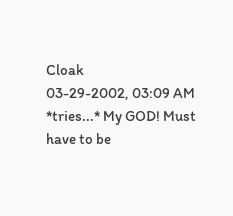Cloak
03-29-2002, 03:09 AM
*tries...* My GOD! Must have to be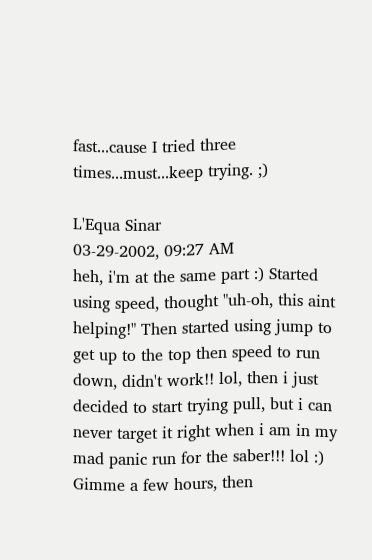fast...cause I tried three times...must...keep trying. ;)

L'Equa Sinar
03-29-2002, 09:27 AM
heh, i'm at the same part :) Started using speed, thought "uh-oh, this aint helping!" Then started using jump to get up to the top then speed to run down, didn't work!! lol, then i just decided to start trying pull, but i can never target it right when i am in my mad panic run for the saber!!! lol :) Gimme a few hours, then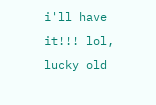i'll have it!!! lol, lucky old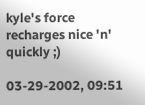kyle's force recharges nice 'n' quickly ;)

03-29-2002, 09:51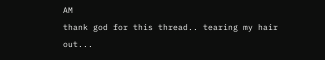AM
thank god for this thread.. tearing my hair out...